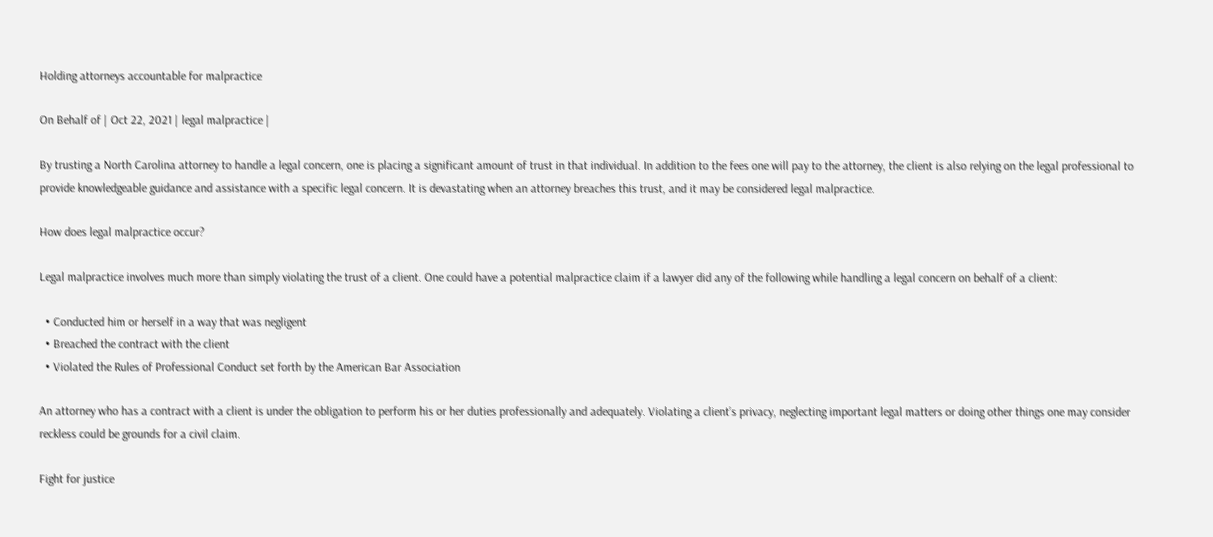Holding attorneys accountable for malpractice

On Behalf of | Oct 22, 2021 | legal malpractice |

By trusting a North Carolina attorney to handle a legal concern, one is placing a significant amount of trust in that individual. In addition to the fees one will pay to the attorney, the client is also relying on the legal professional to provide knowledgeable guidance and assistance with a specific legal concern. It is devastating when an attorney breaches this trust, and it may be considered legal malpractice.

How does legal malpractice occur?

Legal malpractice involves much more than simply violating the trust of a client. One could have a potential malpractice claim if a lawyer did any of the following while handling a legal concern on behalf of a client:

  • Conducted him or herself in a way that was negligent
  • Breached the contract with the client
  • Violated the Rules of Professional Conduct set forth by the American Bar Association

An attorney who has a contract with a client is under the obligation to perform his or her duties professionally and adequately. Violating a client’s privacy, neglecting important legal matters or doing other things one may consider reckless could be grounds for a civil claim.

Fight for justice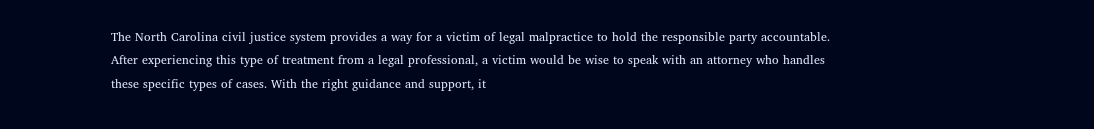The North Carolina civil justice system provides a way for a victim of legal malpractice to hold the responsible party accountable. After experiencing this type of treatment from a legal professional, a victim would be wise to speak with an attorney who handles these specific types of cases. With the right guidance and support, it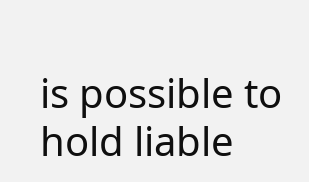is possible to hold liable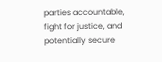parties accountable, fight for justice, and potentially secure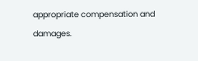appropriate compensation and damages.